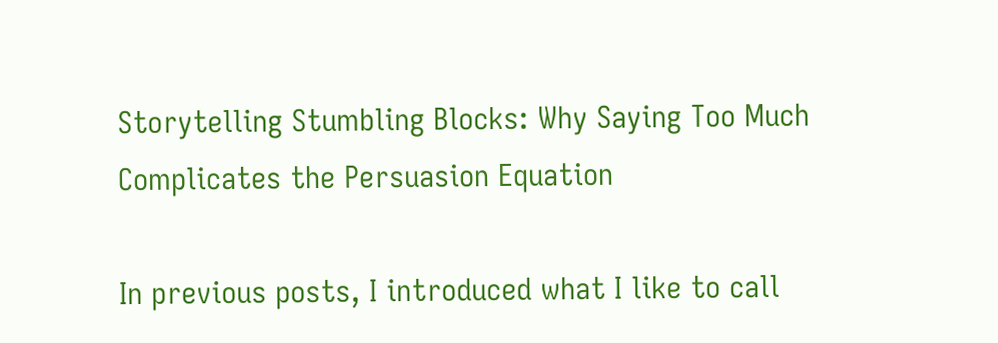Storytelling Stumbling Blocks: Why Saying Too Much Complicates the Persuasion Equation

In previous posts, I introduced what I like to call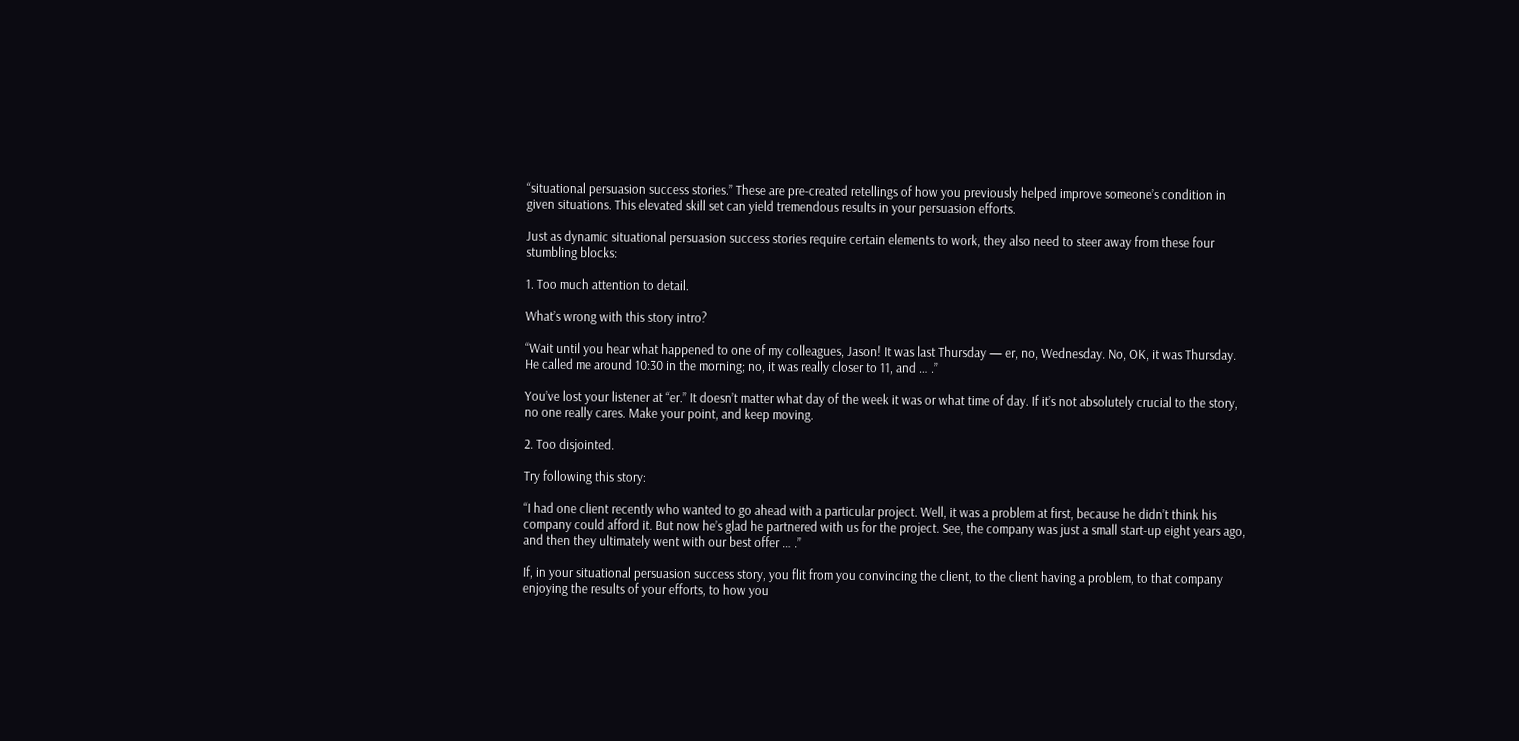“situational persuasion success stories.” These are pre-created retellings of how you previously helped improve someone’s condition in given situations. This elevated skill set can yield tremendous results in your persuasion efforts.

Just as dynamic situational persuasion success stories require certain elements to work, they also need to steer away from these four stumbling blocks:

1. Too much attention to detail.

What’s wrong with this story intro?

“Wait until you hear what happened to one of my colleagues, Jason! It was last Thursday — er, no, Wednesday. No, OK, it was Thursday. He called me around 10:30 in the morning; no, it was really closer to 11, and … .”

You’ve lost your listener at “er.” It doesn’t matter what day of the week it was or what time of day. If it’s not absolutely crucial to the story, no one really cares. Make your point, and keep moving.

2. Too disjointed.

Try following this story:

“I had one client recently who wanted to go ahead with a particular project. Well, it was a problem at first, because he didn’t think his company could afford it. But now he’s glad he partnered with us for the project. See, the company was just a small start-up eight years ago, and then they ultimately went with our best offer … .”

If, in your situational persuasion success story, you flit from you convincing the client, to the client having a problem, to that company enjoying the results of your efforts, to how you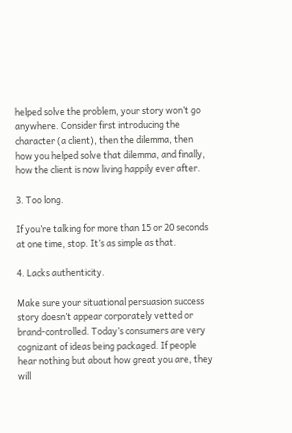helped solve the problem, your story won’t go anywhere. Consider first introducing the character (a client), then the dilemma, then how you helped solve that dilemma, and finally, how the client is now living happily ever after.

3. Too long.

If you’re talking for more than 15 or 20 seconds at one time, stop. It’s as simple as that.

4. Lacks authenticity.

Make sure your situational persuasion success story doesn’t appear corporately vetted or brand-controlled. Today’s consumers are very cognizant of ideas being packaged. If people hear nothing but about how great you are, they will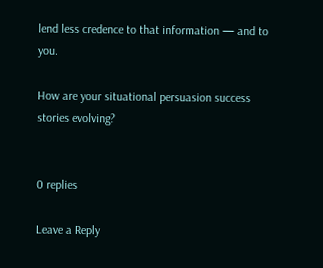lend less credence to that information — and to you.

How are your situational persuasion success stories evolving?


0 replies

Leave a Reply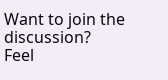Want to join the discussion?
Feel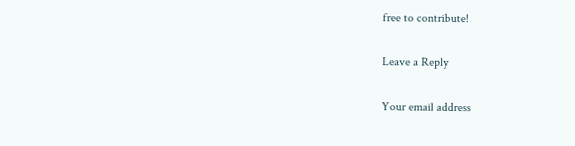free to contribute!

Leave a Reply

Your email address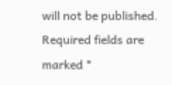will not be published. Required fields are marked *